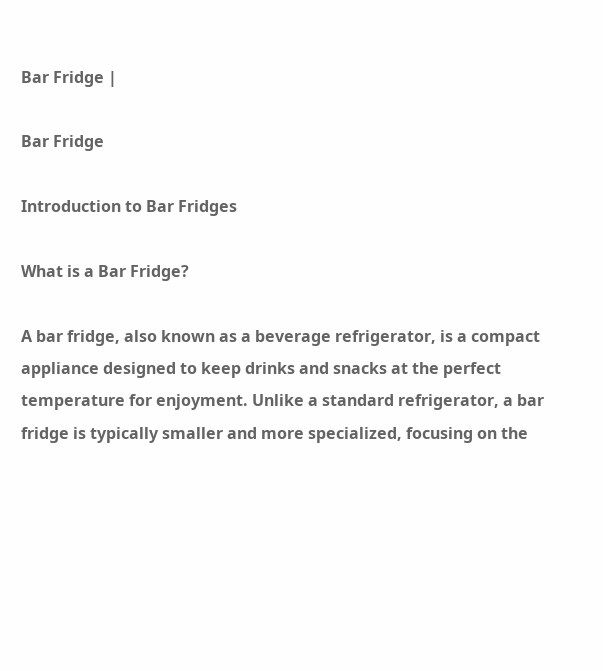Bar Fridge |

Bar Fridge

Introduction to Bar Fridges

What is a Bar Fridge?

A bar fridge, also known as a beverage refrigerator, is a compact appliance designed to keep drinks and snacks at the perfect temperature for enjoyment. Unlike a standard refrigerator, a bar fridge is typically smaller and more specialized, focusing on the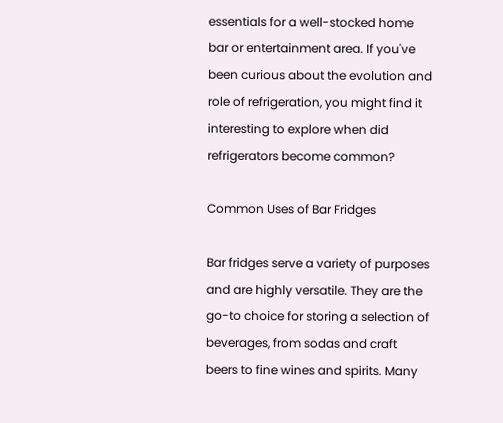essentials for a well-stocked home bar or entertainment area. If you've been curious about the evolution and role of refrigeration, you might find it interesting to explore when did refrigerators become common?

Common Uses of Bar Fridges

Bar fridges serve a variety of purposes and are highly versatile. They are the go-to choice for storing a selection of beverages, from sodas and craft beers to fine wines and spirits. Many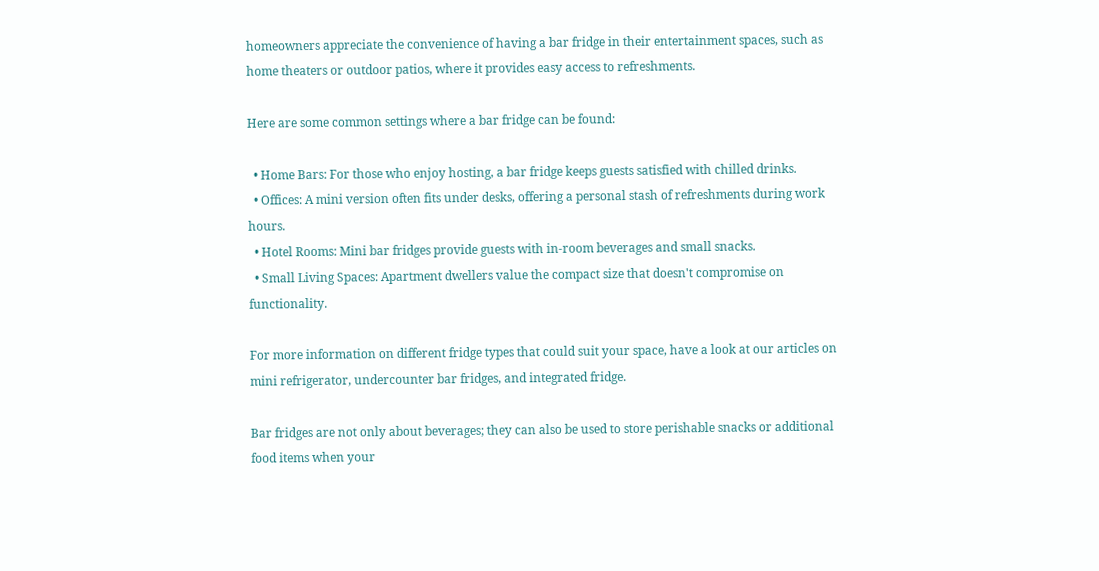homeowners appreciate the convenience of having a bar fridge in their entertainment spaces, such as home theaters or outdoor patios, where it provides easy access to refreshments.

Here are some common settings where a bar fridge can be found:

  • Home Bars: For those who enjoy hosting, a bar fridge keeps guests satisfied with chilled drinks.
  • Offices: A mini version often fits under desks, offering a personal stash of refreshments during work hours.
  • Hotel Rooms: Mini bar fridges provide guests with in-room beverages and small snacks.
  • Small Living Spaces: Apartment dwellers value the compact size that doesn't compromise on functionality.

For more information on different fridge types that could suit your space, have a look at our articles on mini refrigerator, undercounter bar fridges, and integrated fridge.

Bar fridges are not only about beverages; they can also be used to store perishable snacks or additional food items when your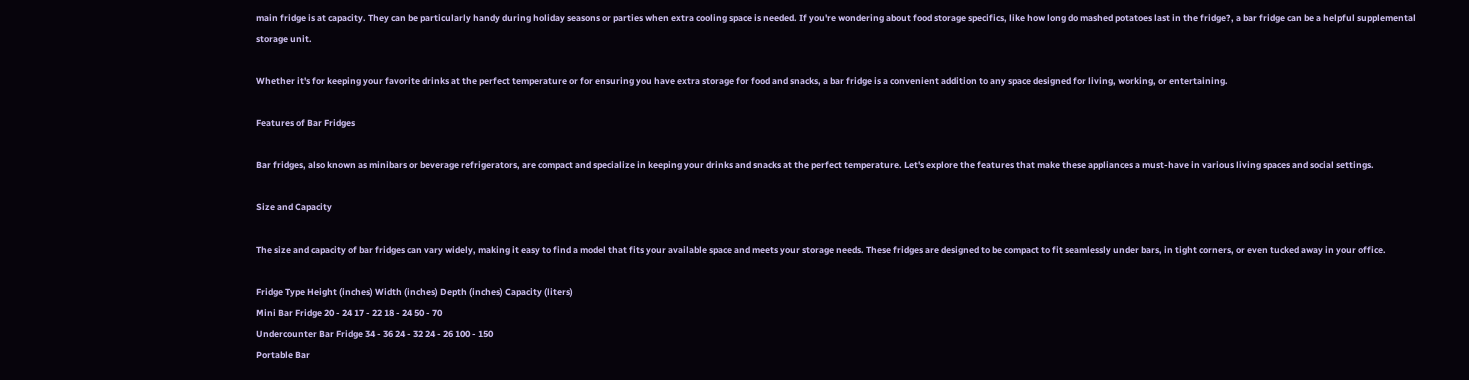main fridge is at capacity. They can be particularly handy during holiday seasons or parties when extra cooling space is needed. If you're wondering about food storage specifics, like how long do mashed potatoes last in the fridge?, a bar fridge can be a helpful supplemental storage unit.

Whether it's for keeping your favorite drinks at the perfect temperature or for ensuring you have extra storage for food and snacks, a bar fridge is a convenient addition to any space designed for living, working, or entertaining.

Features of Bar Fridges

Bar fridges, also known as minibars or beverage refrigerators, are compact and specialize in keeping your drinks and snacks at the perfect temperature. Let's explore the features that make these appliances a must-have in various living spaces and social settings.

Size and Capacity

The size and capacity of bar fridges can vary widely, making it easy to find a model that fits your available space and meets your storage needs. These fridges are designed to be compact to fit seamlessly under bars, in tight corners, or even tucked away in your office.

Fridge Type Height (inches) Width (inches) Depth (inches) Capacity (liters)
Mini Bar Fridge 20 - 24 17 - 22 18 - 24 50 - 70
Undercounter Bar Fridge 34 - 36 24 - 32 24 - 26 100 - 150
Portable Bar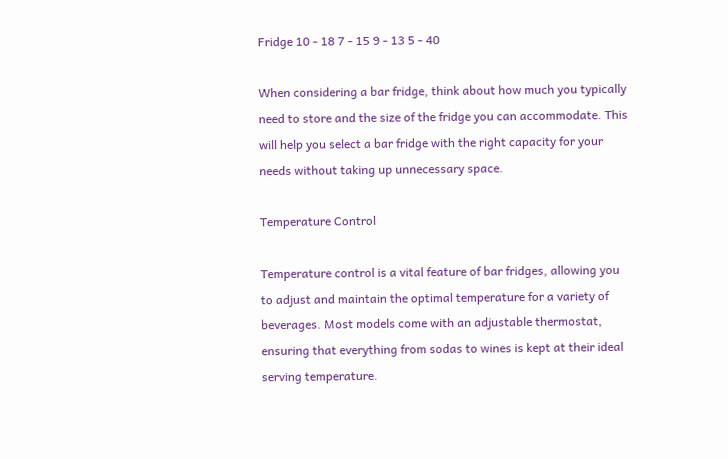Fridge 10 - 18 7 - 15 9 - 13 5 - 40

When considering a bar fridge, think about how much you typically need to store and the size of the fridge you can accommodate. This will help you select a bar fridge with the right capacity for your needs without taking up unnecessary space.

Temperature Control

Temperature control is a vital feature of bar fridges, allowing you to adjust and maintain the optimal temperature for a variety of beverages. Most models come with an adjustable thermostat, ensuring that everything from sodas to wines is kept at their ideal serving temperature.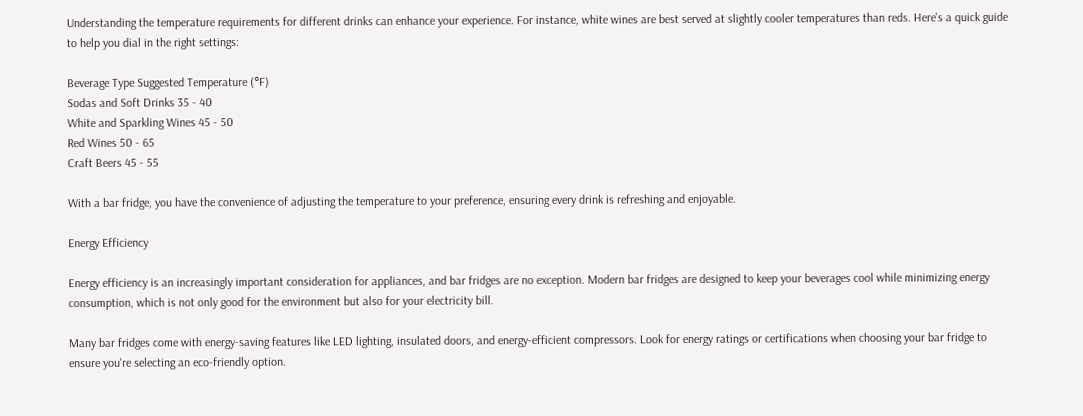Understanding the temperature requirements for different drinks can enhance your experience. For instance, white wines are best served at slightly cooler temperatures than reds. Here's a quick guide to help you dial in the right settings:

Beverage Type Suggested Temperature (°F)
Sodas and Soft Drinks 35 - 40
White and Sparkling Wines 45 - 50
Red Wines 50 - 65
Craft Beers 45 - 55

With a bar fridge, you have the convenience of adjusting the temperature to your preference, ensuring every drink is refreshing and enjoyable.

Energy Efficiency

Energy efficiency is an increasingly important consideration for appliances, and bar fridges are no exception. Modern bar fridges are designed to keep your beverages cool while minimizing energy consumption, which is not only good for the environment but also for your electricity bill.

Many bar fridges come with energy-saving features like LED lighting, insulated doors, and energy-efficient compressors. Look for energy ratings or certifications when choosing your bar fridge to ensure you're selecting an eco-friendly option.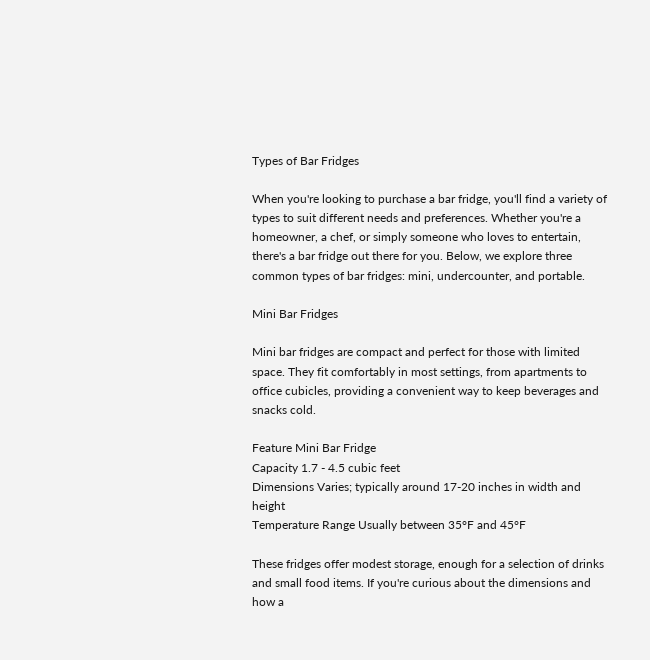Types of Bar Fridges

When you're looking to purchase a bar fridge, you'll find a variety of types to suit different needs and preferences. Whether you're a homeowner, a chef, or simply someone who loves to entertain, there's a bar fridge out there for you. Below, we explore three common types of bar fridges: mini, undercounter, and portable.

Mini Bar Fridges

Mini bar fridges are compact and perfect for those with limited space. They fit comfortably in most settings, from apartments to office cubicles, providing a convenient way to keep beverages and snacks cold.

Feature Mini Bar Fridge
Capacity 1.7 - 4.5 cubic feet
Dimensions Varies; typically around 17-20 inches in width and height
Temperature Range Usually between 35°F and 45°F

These fridges offer modest storage, enough for a selection of drinks and small food items. If you're curious about the dimensions and how a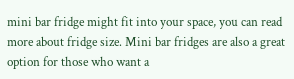mini bar fridge might fit into your space, you can read more about fridge size. Mini bar fridges are also a great option for those who want a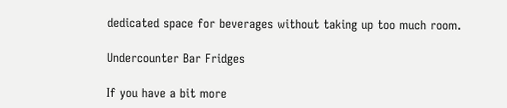dedicated space for beverages without taking up too much room.

Undercounter Bar Fridges

If you have a bit more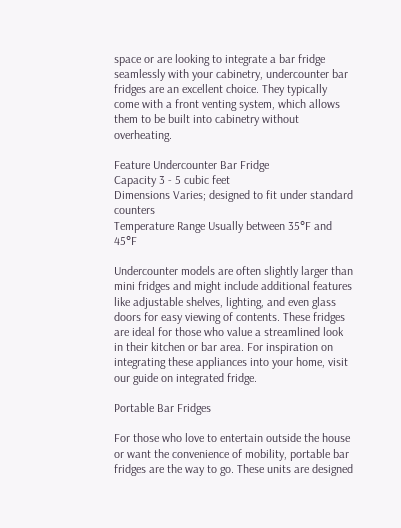space or are looking to integrate a bar fridge seamlessly with your cabinetry, undercounter bar fridges are an excellent choice. They typically come with a front venting system, which allows them to be built into cabinetry without overheating.

Feature Undercounter Bar Fridge
Capacity 3 - 5 cubic feet
Dimensions Varies; designed to fit under standard counters
Temperature Range Usually between 35°F and 45°F

Undercounter models are often slightly larger than mini fridges and might include additional features like adjustable shelves, lighting, and even glass doors for easy viewing of contents. These fridges are ideal for those who value a streamlined look in their kitchen or bar area. For inspiration on integrating these appliances into your home, visit our guide on integrated fridge.

Portable Bar Fridges

For those who love to entertain outside the house or want the convenience of mobility, portable bar fridges are the way to go. These units are designed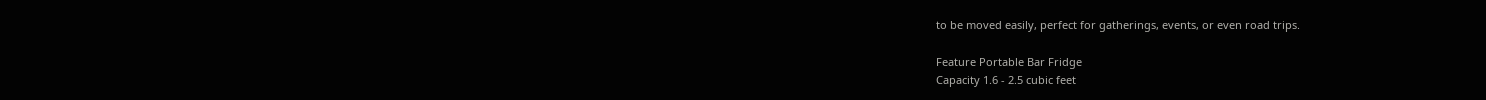to be moved easily, perfect for gatherings, events, or even road trips.

Feature Portable Bar Fridge
Capacity 1.6 - 2.5 cubic feet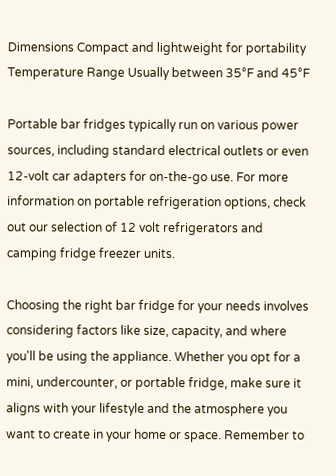Dimensions Compact and lightweight for portability
Temperature Range Usually between 35°F and 45°F

Portable bar fridges typically run on various power sources, including standard electrical outlets or even 12-volt car adapters for on-the-go use. For more information on portable refrigeration options, check out our selection of 12 volt refrigerators and camping fridge freezer units.

Choosing the right bar fridge for your needs involves considering factors like size, capacity, and where you'll be using the appliance. Whether you opt for a mini, undercounter, or portable fridge, make sure it aligns with your lifestyle and the atmosphere you want to create in your home or space. Remember to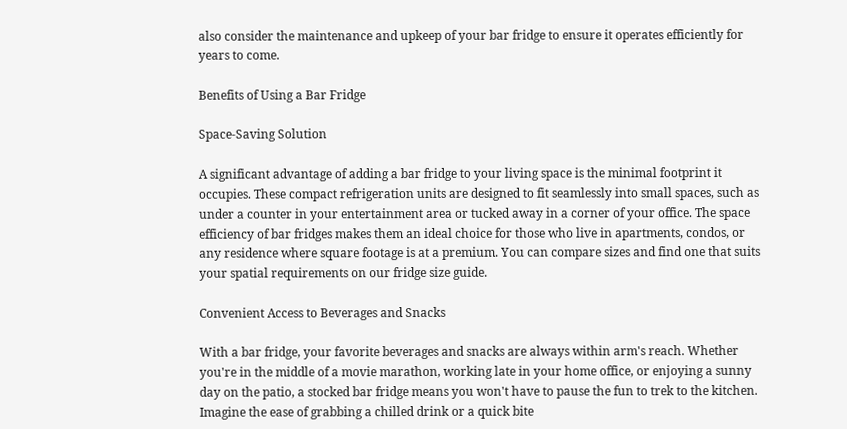also consider the maintenance and upkeep of your bar fridge to ensure it operates efficiently for years to come.

Benefits of Using a Bar Fridge

Space-Saving Solution

A significant advantage of adding a bar fridge to your living space is the minimal footprint it occupies. These compact refrigeration units are designed to fit seamlessly into small spaces, such as under a counter in your entertainment area or tucked away in a corner of your office. The space efficiency of bar fridges makes them an ideal choice for those who live in apartments, condos, or any residence where square footage is at a premium. You can compare sizes and find one that suits your spatial requirements on our fridge size guide.

Convenient Access to Beverages and Snacks

With a bar fridge, your favorite beverages and snacks are always within arm's reach. Whether you're in the middle of a movie marathon, working late in your home office, or enjoying a sunny day on the patio, a stocked bar fridge means you won't have to pause the fun to trek to the kitchen. Imagine the ease of grabbing a chilled drink or a quick bite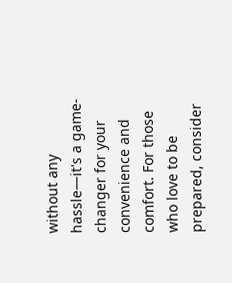without any hassle—it's a game-changer for your convenience and comfort. For those who love to be prepared, consider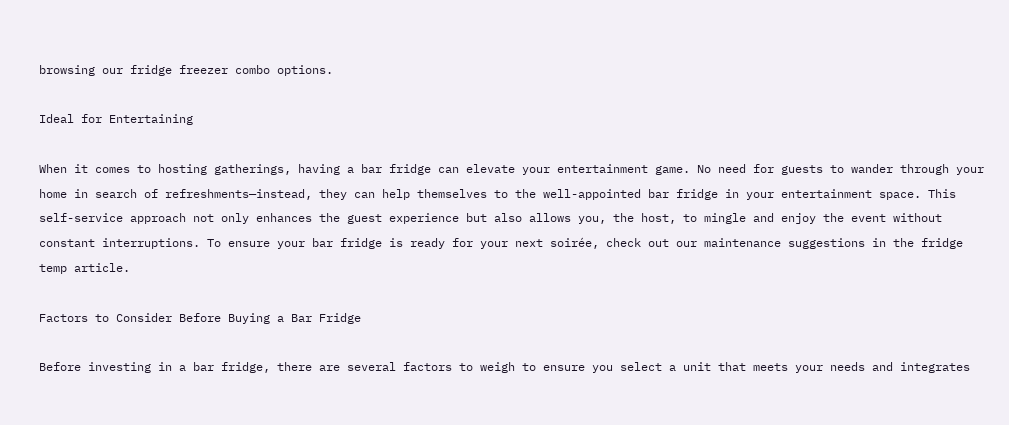browsing our fridge freezer combo options.

Ideal for Entertaining

When it comes to hosting gatherings, having a bar fridge can elevate your entertainment game. No need for guests to wander through your home in search of refreshments—instead, they can help themselves to the well-appointed bar fridge in your entertainment space. This self-service approach not only enhances the guest experience but also allows you, the host, to mingle and enjoy the event without constant interruptions. To ensure your bar fridge is ready for your next soirée, check out our maintenance suggestions in the fridge temp article.

Factors to Consider Before Buying a Bar Fridge

Before investing in a bar fridge, there are several factors to weigh to ensure you select a unit that meets your needs and integrates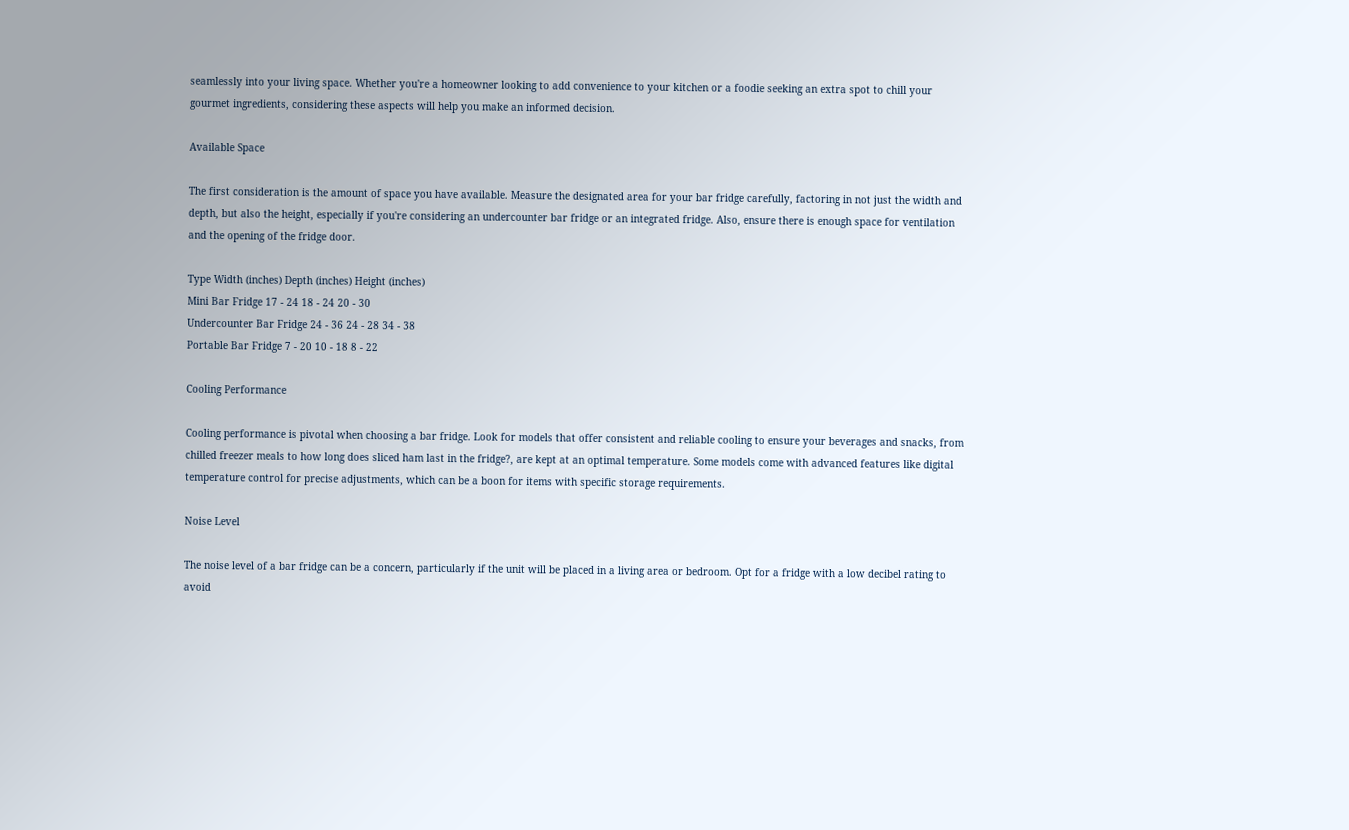seamlessly into your living space. Whether you're a homeowner looking to add convenience to your kitchen or a foodie seeking an extra spot to chill your gourmet ingredients, considering these aspects will help you make an informed decision.

Available Space

The first consideration is the amount of space you have available. Measure the designated area for your bar fridge carefully, factoring in not just the width and depth, but also the height, especially if you're considering an undercounter bar fridge or an integrated fridge. Also, ensure there is enough space for ventilation and the opening of the fridge door.

Type Width (inches) Depth (inches) Height (inches)
Mini Bar Fridge 17 - 24 18 - 24 20 - 30
Undercounter Bar Fridge 24 - 36 24 - 28 34 - 38
Portable Bar Fridge 7 - 20 10 - 18 8 - 22

Cooling Performance

Cooling performance is pivotal when choosing a bar fridge. Look for models that offer consistent and reliable cooling to ensure your beverages and snacks, from chilled freezer meals to how long does sliced ham last in the fridge?, are kept at an optimal temperature. Some models come with advanced features like digital temperature control for precise adjustments, which can be a boon for items with specific storage requirements.

Noise Level

The noise level of a bar fridge can be a concern, particularly if the unit will be placed in a living area or bedroom. Opt for a fridge with a low decibel rating to avoid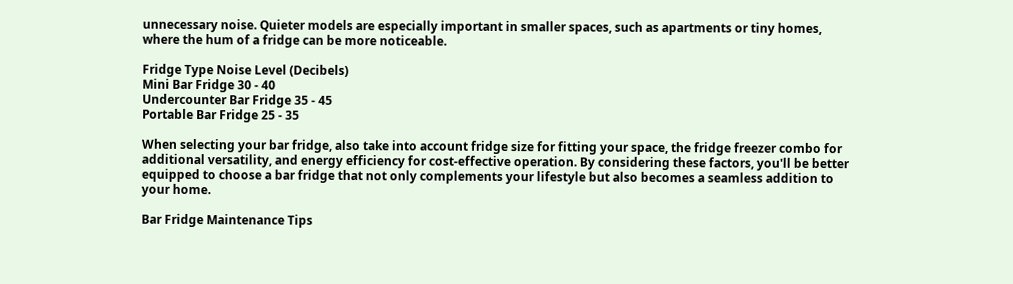unnecessary noise. Quieter models are especially important in smaller spaces, such as apartments or tiny homes, where the hum of a fridge can be more noticeable.

Fridge Type Noise Level (Decibels)
Mini Bar Fridge 30 - 40
Undercounter Bar Fridge 35 - 45
Portable Bar Fridge 25 - 35

When selecting your bar fridge, also take into account fridge size for fitting your space, the fridge freezer combo for additional versatility, and energy efficiency for cost-effective operation. By considering these factors, you'll be better equipped to choose a bar fridge that not only complements your lifestyle but also becomes a seamless addition to your home.

Bar Fridge Maintenance Tips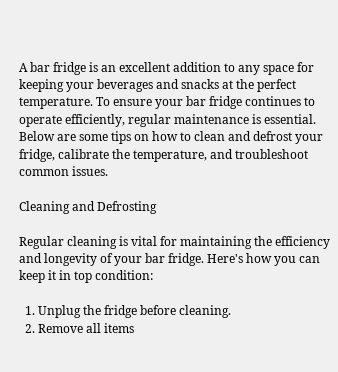A bar fridge is an excellent addition to any space for keeping your beverages and snacks at the perfect temperature. To ensure your bar fridge continues to operate efficiently, regular maintenance is essential. Below are some tips on how to clean and defrost your fridge, calibrate the temperature, and troubleshoot common issues.

Cleaning and Defrosting

Regular cleaning is vital for maintaining the efficiency and longevity of your bar fridge. Here's how you can keep it in top condition:

  1. Unplug the fridge before cleaning.
  2. Remove all items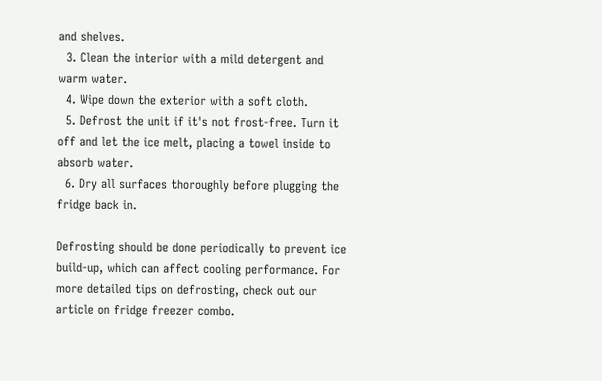and shelves.
  3. Clean the interior with a mild detergent and warm water.
  4. Wipe down the exterior with a soft cloth.
  5. Defrost the unit if it's not frost-free. Turn it off and let the ice melt, placing a towel inside to absorb water.
  6. Dry all surfaces thoroughly before plugging the fridge back in.

Defrosting should be done periodically to prevent ice build-up, which can affect cooling performance. For more detailed tips on defrosting, check out our article on fridge freezer combo.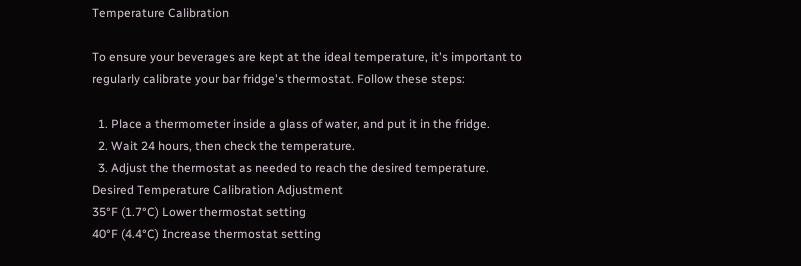Temperature Calibration

To ensure your beverages are kept at the ideal temperature, it's important to regularly calibrate your bar fridge's thermostat. Follow these steps:

  1. Place a thermometer inside a glass of water, and put it in the fridge.
  2. Wait 24 hours, then check the temperature.
  3. Adjust the thermostat as needed to reach the desired temperature.
Desired Temperature Calibration Adjustment
35°F (1.7°C) Lower thermostat setting
40°F (4.4°C) Increase thermostat setting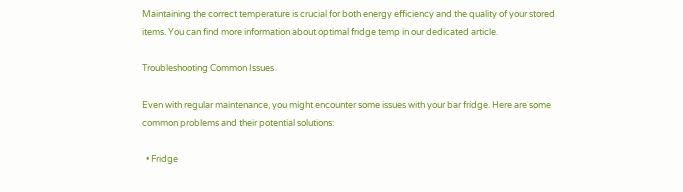Maintaining the correct temperature is crucial for both energy efficiency and the quality of your stored items. You can find more information about optimal fridge temp in our dedicated article.

Troubleshooting Common Issues

Even with regular maintenance, you might encounter some issues with your bar fridge. Here are some common problems and their potential solutions:

  • Fridge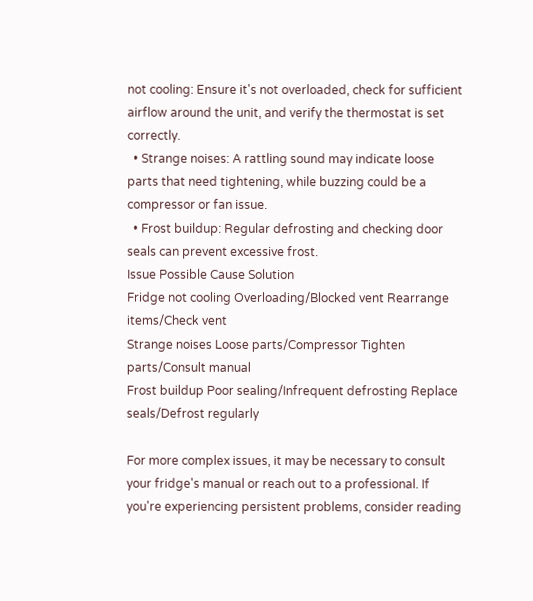not cooling: Ensure it's not overloaded, check for sufficient airflow around the unit, and verify the thermostat is set correctly.
  • Strange noises: A rattling sound may indicate loose parts that need tightening, while buzzing could be a compressor or fan issue.
  • Frost buildup: Regular defrosting and checking door seals can prevent excessive frost.
Issue Possible Cause Solution
Fridge not cooling Overloading/Blocked vent Rearrange items/Check vent
Strange noises Loose parts/Compressor Tighten parts/Consult manual
Frost buildup Poor sealing/Infrequent defrosting Replace seals/Defrost regularly

For more complex issues, it may be necessary to consult your fridge's manual or reach out to a professional. If you're experiencing persistent problems, consider reading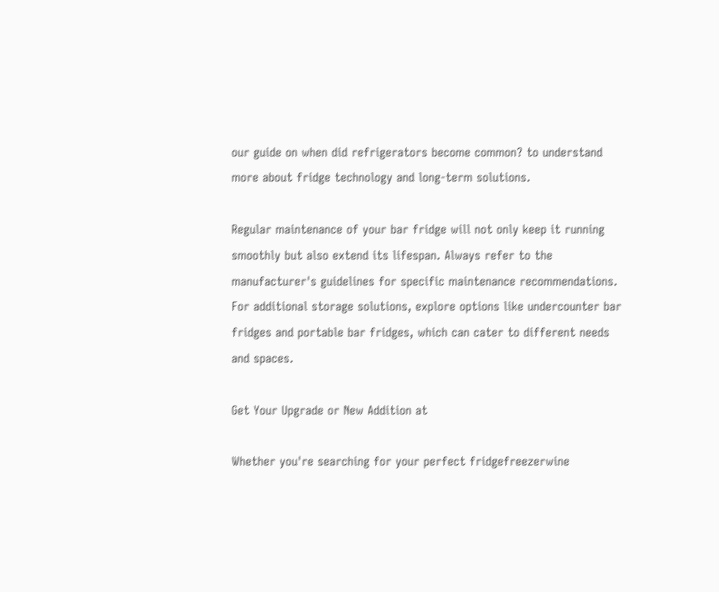our guide on when did refrigerators become common? to understand more about fridge technology and long-term solutions.

Regular maintenance of your bar fridge will not only keep it running smoothly but also extend its lifespan. Always refer to the manufacturer's guidelines for specific maintenance recommendations. For additional storage solutions, explore options like undercounter bar fridges and portable bar fridges, which can cater to different needs and spaces.

Get Your Upgrade or New Addition at

Whether you're searching for your perfect fridgefreezerwine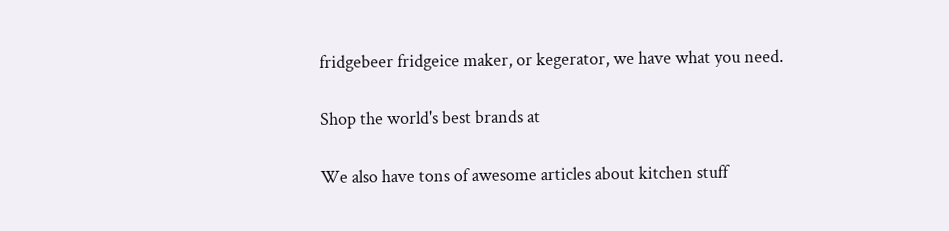fridgebeer fridgeice maker, or kegerator, we have what you need.

Shop the world's best brands at

We also have tons of awesome articles about kitchen stuff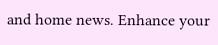and home news. Enhance your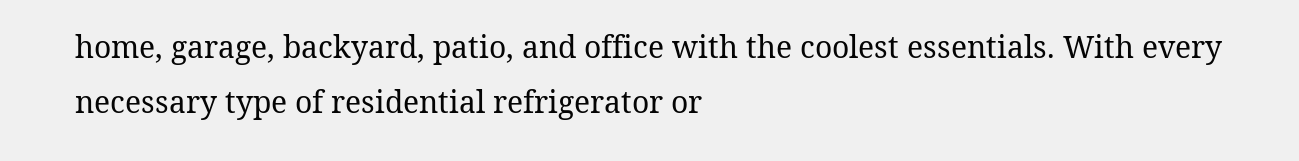home, garage, backyard, patio, and office with the coolest essentials. With every necessary type of residential refrigerator or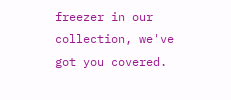freezer in our collection, we've got you covered.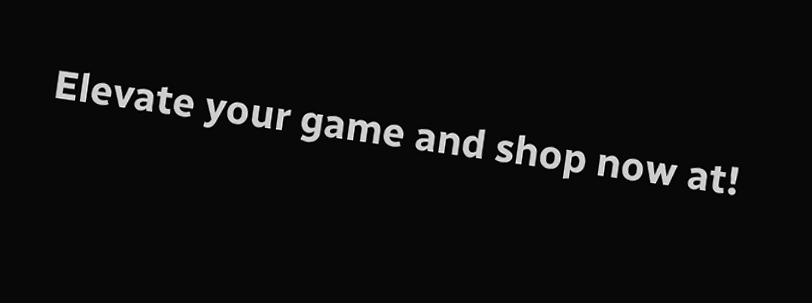Elevate your game and shop now at!